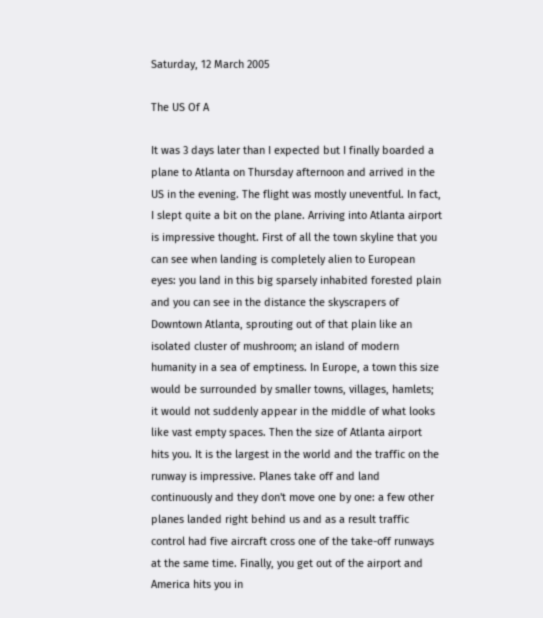Saturday, 12 March 2005

The US Of A

It was 3 days later than I expected but I finally boarded a plane to Atlanta on Thursday afternoon and arrived in the US in the evening. The flight was mostly uneventful. In fact, I slept quite a bit on the plane. Arriving into Atlanta airport is impressive thought. First of all the town skyline that you can see when landing is completely alien to European eyes: you land in this big sparsely inhabited forested plain and you can see in the distance the skyscrapers of Downtown Atlanta, sprouting out of that plain like an isolated cluster of mushroom; an island of modern humanity in a sea of emptiness. In Europe, a town this size would be surrounded by smaller towns, villages, hamlets; it would not suddenly appear in the middle of what looks like vast empty spaces. Then the size of Atlanta airport hits you. It is the largest in the world and the traffic on the runway is impressive. Planes take off and land continuously and they don't move one by one: a few other planes landed right behind us and as a result traffic control had five aircraft cross one of the take-off runways at the same time. Finally, you get out of the airport and America hits you in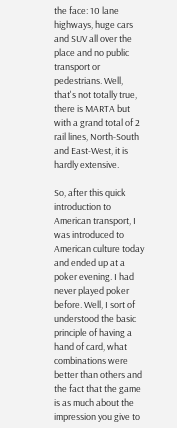the face: 10 lane highways, huge cars and SUV all over the place and no public transport or pedestrians. Well, that's not totally true, there is MARTA but with a grand total of 2 rail lines, North-South and East-West, it is hardly extensive.

So, after this quick introduction to American transport, I was introduced to American culture today and ended up at a poker evening. I had never played poker before. Well, I sort of understood the basic principle of having a hand of card, what combinations were better than others and the fact that the game is as much about the impression you give to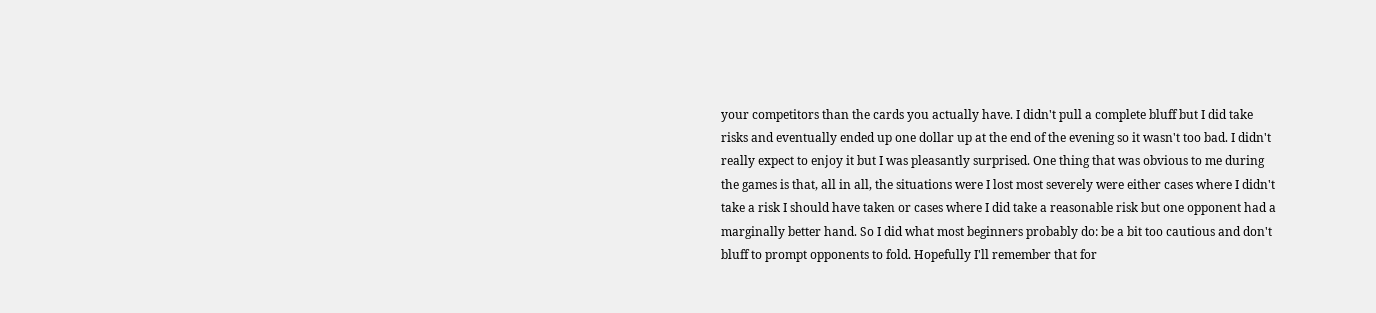your competitors than the cards you actually have. I didn't pull a complete bluff but I did take risks and eventually ended up one dollar up at the end of the evening so it wasn't too bad. I didn't really expect to enjoy it but I was pleasantly surprised. One thing that was obvious to me during the games is that, all in all, the situations were I lost most severely were either cases where I didn't take a risk I should have taken or cases where I did take a reasonable risk but one opponent had a marginally better hand. So I did what most beginners probably do: be a bit too cautious and don't bluff to prompt opponents to fold. Hopefully I'll remember that for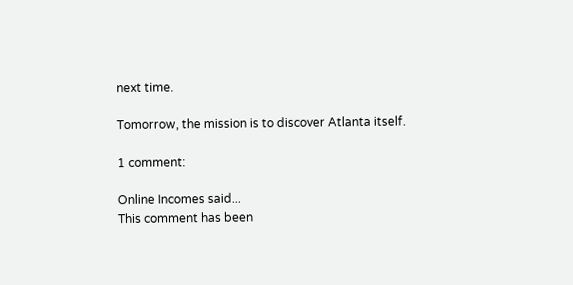next time.

Tomorrow, the mission is to discover Atlanta itself.

1 comment:

Online Incomes said...
This comment has been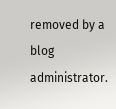removed by a blog administrator.